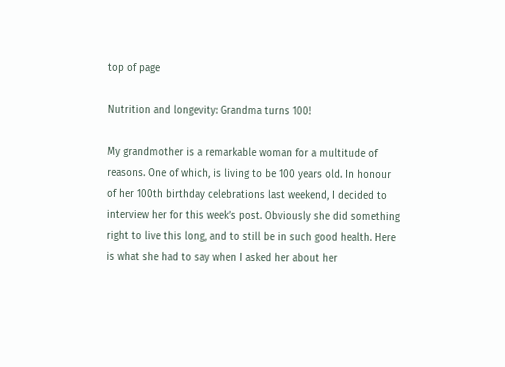top of page

Nutrition and longevity: Grandma turns 100!

My grandmother is a remarkable woman for a multitude of reasons. One of which, is living to be 100 years old. In honour of her 100th birthday celebrations last weekend, I decided to interview her for this week’s post. Obviously she did something right to live this long, and to still be in such good health. Here is what she had to say when I asked her about her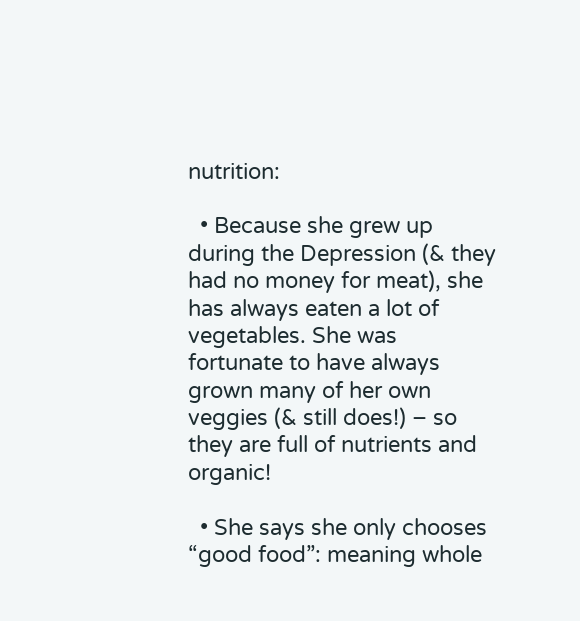nutrition:

  • Because she grew up during the Depression (& they had no money for meat), she has always eaten a lot of vegetables. She was fortunate to have always grown many of her own veggies (& still does!) – so they are full of nutrients and organic!

  • She says she only chooses “good food”: meaning whole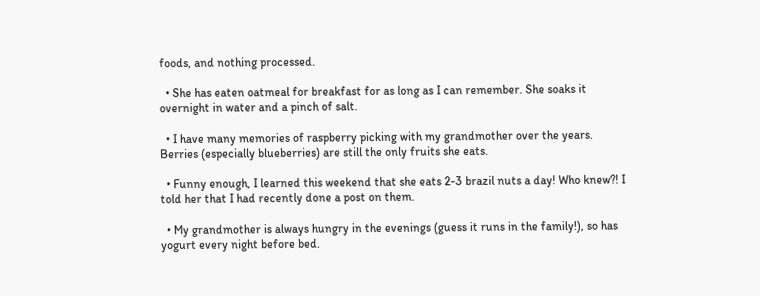foods, and nothing processed.

  • She has eaten oatmeal for breakfast for as long as I can remember. She soaks it overnight in water and a pinch of salt.

  • I have many memories of raspberry picking with my grandmother over the years. Berries (especially blueberries) are still the only fruits she eats.

  • Funny enough, I learned this weekend that she eats 2-3 brazil nuts a day! Who knew?! I told her that I had recently done a post on them.

  • My grandmother is always hungry in the evenings (guess it runs in the family!), so has yogurt every night before bed.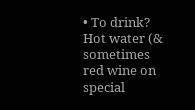• To drink? Hot water (& sometimes red wine on special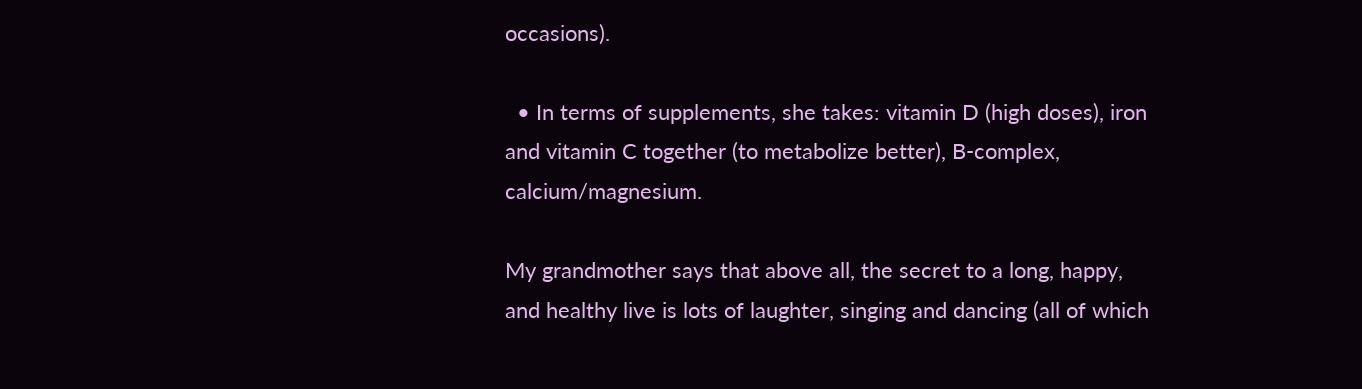occasions).

  • In terms of supplements, she takes: vitamin D (high doses), iron and vitamin C together (to metabolize better), B-complex, calcium/magnesium.

My grandmother says that above all, the secret to a long, happy, and healthy live is lots of laughter, singing and dancing (all of which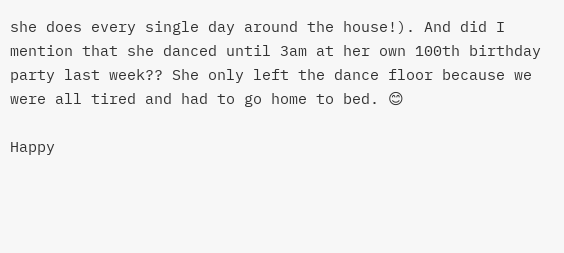she does every single day around the house!). And did I mention that she danced until 3am at her own 100th birthday party last week?? She only left the dance floor because we were all tired and had to go home to bed. 😊

Happy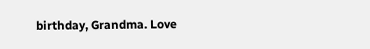birthday, Grandma. Love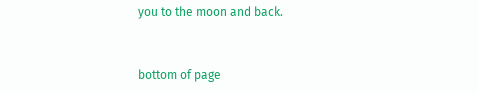you to the moon and back.


bottom of page